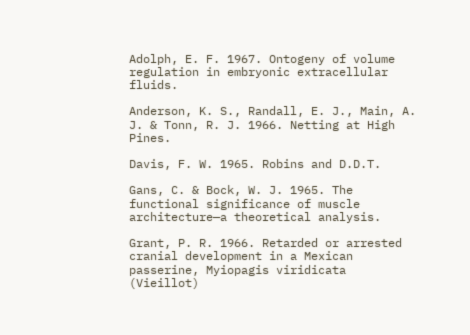Adolph, E. F. 1967. Ontogeny of volume regulation in embryonic extracellular fluids.

Anderson, K. S., Randall, E. J., Main, A. J. & Tonn, R. J. 1966. Netting at High Pines.

Davis, F. W. 1965. Robins and D.D.T.

Gans, C. & Bock, W. J. 1965. The functional significance of muscle architecture—a theoretical analysis.

Grant, P. R. 1966. Retarded or arrested cranial development in a Mexican passerine, Myiopagis viridicata (Vieillot)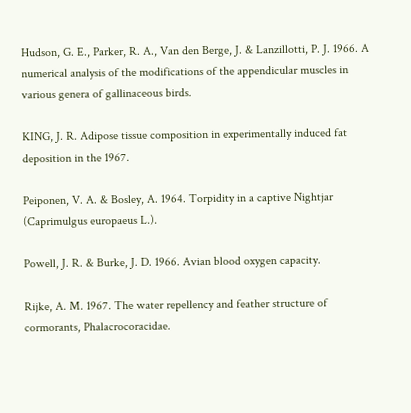Hudson, G. E., Parker, R. A., Van den Berge, J. & Lanzillotti, P. J. 1966. A numerical analysis of the modifications of the appendicular muscles in various genera of gallinaceous birds.

KING, J. R. Adipose tissue composition in experimentally induced fat deposition in the 1967.

Peiponen, V. A. & Bosley, A. 1964. Torpidity in a captive Nightjar (Caprimulgus europaeus L.).

Powell, J. R. & Burke, J. D. 1966. Avian blood oxygen capacity.

Rijke, A. M. 1967. The water repellency and feather structure of cormorants, Phalacrocoracidae.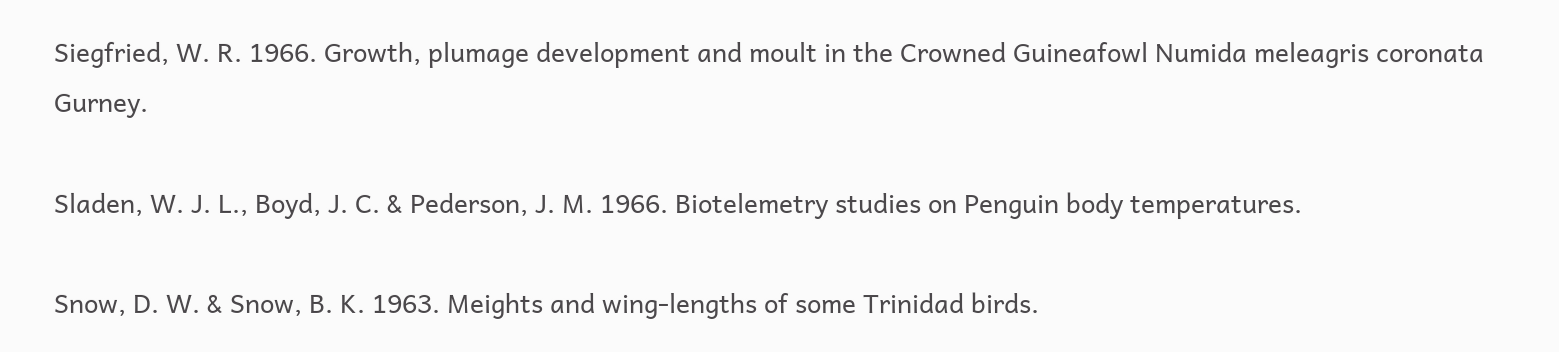Siegfried, W. R. 1966. Growth, plumage development and moult in the Crowned Guineafowl Numida meleagris coronata Gurney.

Sladen, W. J. L., Boyd, J. C. & Pederson, J. M. 1966. Biotelemetry studies on Penguin body temperatures.

Snow, D. W. & Snow, B. K. 1963. Meights and wing-lengths of some Trinidad birds.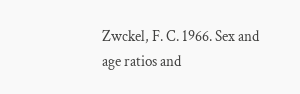Zwckel, F. C. 1966. Sex and age ratios and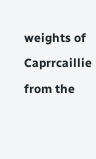weights of Caprrcaillie from the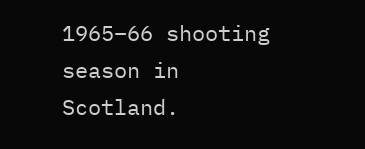1965–66 shooting season in Scotland.